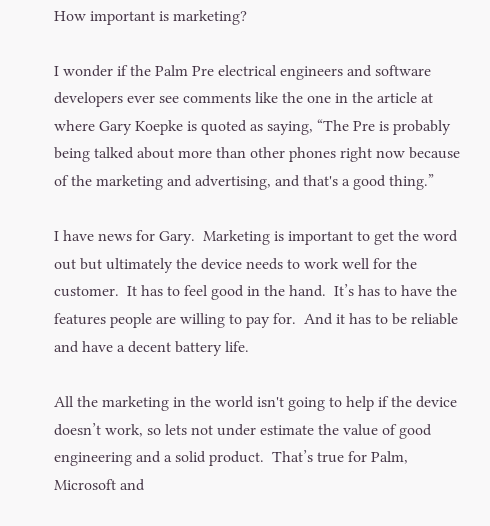How important is marketing?

I wonder if the Palm Pre electrical engineers and software developers ever see comments like the one in the article at where Gary Koepke is quoted as saying, “The Pre is probably being talked about more than other phones right now because of the marketing and advertising, and that's a good thing.”

I have news for Gary.  Marketing is important to get the word out but ultimately the device needs to work well for the customer.  It has to feel good in the hand.  It’s has to have the features people are willing to pay for.  And it has to be reliable and have a decent battery life.

All the marketing in the world isn't going to help if the device doesn’t work, so lets not under estimate the value of good engineering and a solid product.  That’s true for Palm, Microsoft and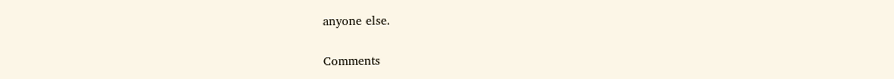anyone else.

Comments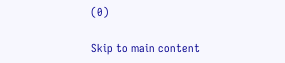(0)

Skip to main content